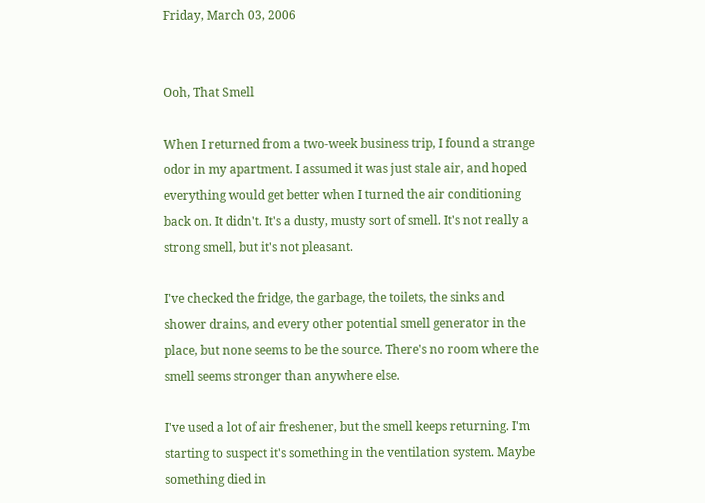Friday, March 03, 2006


Ooh, That Smell

When I returned from a two-week business trip, I found a strange odor in my apartment. I assumed it was just stale air, and hoped everything would get better when I turned the air conditioning back on. It didn't. It's a dusty, musty sort of smell. It's not really a strong smell, but it's not pleasant.

I've checked the fridge, the garbage, the toilets, the sinks and shower drains, and every other potential smell generator in the place, but none seems to be the source. There's no room where the smell seems stronger than anywhere else.

I've used a lot of air freshener, but the smell keeps returning. I'm starting to suspect it's something in the ventilation system. Maybe something died in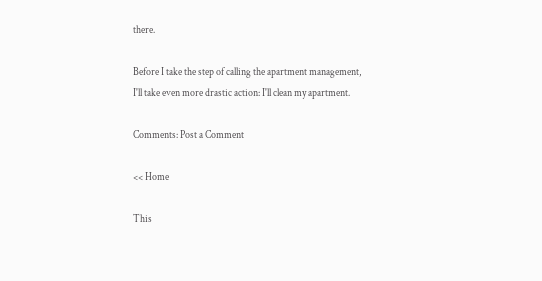there.

Before I take the step of calling the apartment management, I'll take even more drastic action: I'll clean my apartment.

Comments: Post a Comment

<< Home

This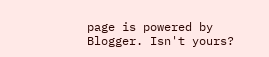page is powered by Blogger. Isn't yours?